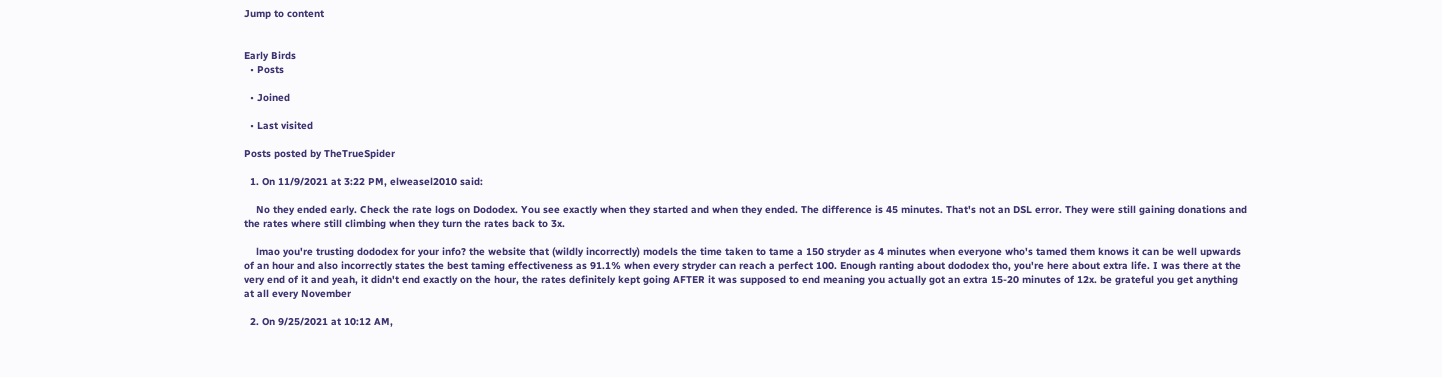Jump to content


Early Birds
  • Posts

  • Joined

  • Last visited

Posts posted by TheTrueSpider

  1. On 11/9/2021 at 3:22 PM, elweasel2010 said:

    No they ended early. Check the rate logs on Dododex. You see exactly when they started and when they ended. The difference is 45 minutes. That's not an DSL error. They were still gaining donations and the rates where still climbing when they turn the rates back to 3x.

    lmao you're trusting dododex for your info? the website that (wildly incorrectly) models the time taken to tame a 150 stryder as 4 minutes when everyone who's tamed them knows it can be well upwards of an hour and also incorrectly states the best taming effectiveness as 91.1% when every stryder can reach a perfect 100. Enough ranting about dododex tho, you're here about extra life. I was there at the very end of it and yeah, it didn't end exactly on the hour, the rates definitely kept going AFTER it was supposed to end meaning you actually got an extra 15-20 minutes of 12x. be grateful you get anything at all every November

  2. On 9/25/2021 at 10:12 AM,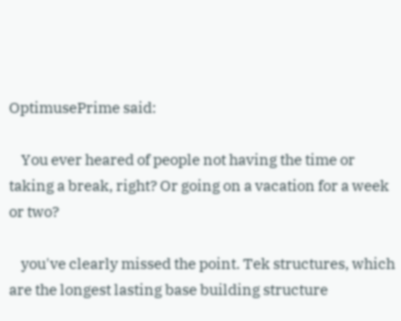OptimusePrime said:

    You ever heared of people not having the time or taking a break, right? Or going on a vacation for a week or two?

    you've clearly missed the point. Tek structures, which are the longest lasting base building structure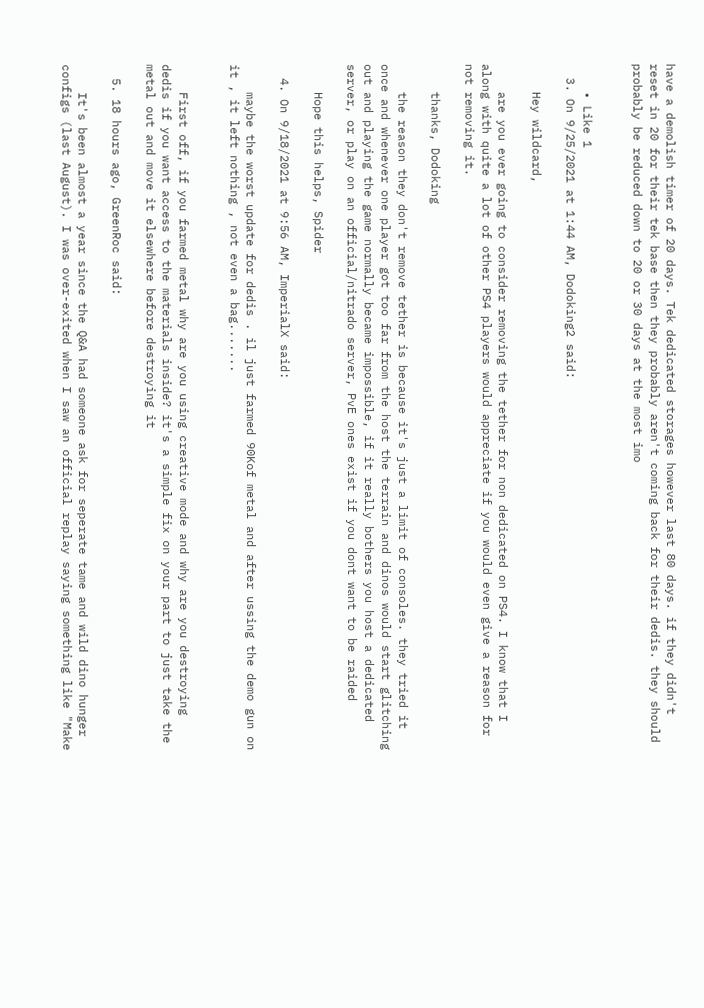have a demolish timer of 20 days. Tek dedicated storages however last 80 days. if they didn't reset in 20 for their tek base then they probably aren't coming back for their dedis. they should probably be reduced down to 20 or 30 days at the most imo


    • Like 1
  3. On 9/25/2021 at 1:44 AM, Dodoking2 said:

    Hey wildcard,

    are you ever going to consider removing the tether for non dedicated on PS4. I know that I along with quite a lot of other PS4 players would appreciate if you would even give a reason for not removing it.

    thanks, Dodoking

    the reason they don't remove tether is because it's just a limit of consoles. they tried it once and whenever one player got too far from the host the terrain and dinos would start glitching out and playing the game normally became impossible, if it really bothers you host a dedicated server, or play on an official/nitrado server, PvE ones exist if you dont want to be raided

    Hope this helps, Spider

  4. On 9/18/2021 at 9:56 AM, ImperialX said:

    maybe the worst update for dedis . il just farmed 90Kof metal and after ussing the demo gun on it , it left nothing , not even a bag.......


    First off, if you farmed metal why are you using creative mode and why are you destroying dedis if you want access to the materials inside? it's a simple fix on your part to just take the metal out and move it elsewhere before destroying it

  5. 18 hours ago, GreenRoc said:

    It's been almost a year since the Q&A had someone ask for seperate tame and wild dino hunger configs (last August). I was over-exited when I saw an official replay saying something like "Make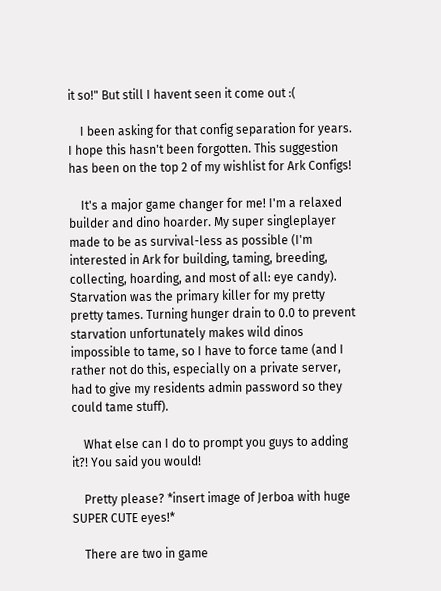it so!" But still I havent seen it come out :(

    I been asking for that config separation for years. I hope this hasn't been forgotten. This suggestion has been on the top 2 of my wishlist for Ark Configs!

    It's a major game changer for me! I'm a relaxed builder and dino hoarder. My super singleplayer made to be as survival-less as possible (I'm interested in Ark for building, taming, breeding, collecting, hoarding, and most of all: eye candy). Starvation was the primary killer for my pretty pretty tames. Turning hunger drain to 0.0 to prevent starvation unfortunately makes wild dinos impossible to tame, so I have to force tame (and I rather not do this, especially on a private server, had to give my residents admin password so they could tame stuff).

    What else can I do to prompt you guys to adding it?! You said you would!

    Pretty please? *insert image of Jerboa with huge SUPER CUTE eyes!*

    There are two in game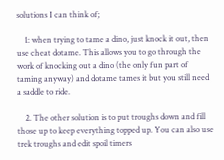solutions I can think of;

    1: when trying to tame a dino, just knock it out, then use cheat dotame. This allows you to go through the work of knocking out a dino (the only fun part of taming anyway) and dotame tames it but you still need a saddle to ride.

    2. The other solution is to put troughs down and fill those up to keep everything topped up. You can also use trek troughs and edit spoil timers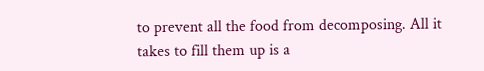to prevent all the food from decomposing. All it takes to fill them up is a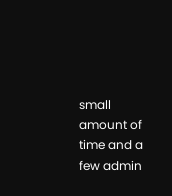small amount of time and a few admin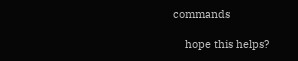commands

    hope this helps?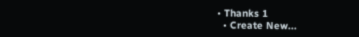• Thanks 1
  • Create New...